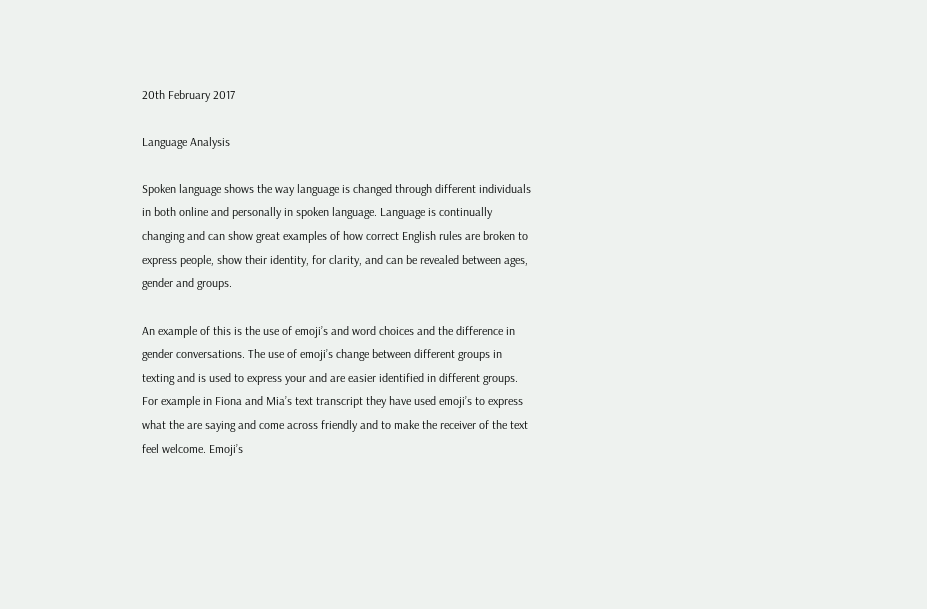20th February 2017

Language Analysis

Spoken language shows the way language is changed through different individuals in both online and personally in spoken language. Language is continually changing and can show great examples of how correct English rules are broken to express people, show their identity, for clarity, and can be revealed between ages, gender and groups.

An example of this is the use of emoji’s and word choices and the difference in gender conversations. The use of emoji’s change between different groups in texting and is used to express your and are easier identified in different groups. For example in Fiona and Mia’s text transcript they have used emoji’s to express what the are saying and come across friendly and to make the receiver of the text feel welcome. Emoji’s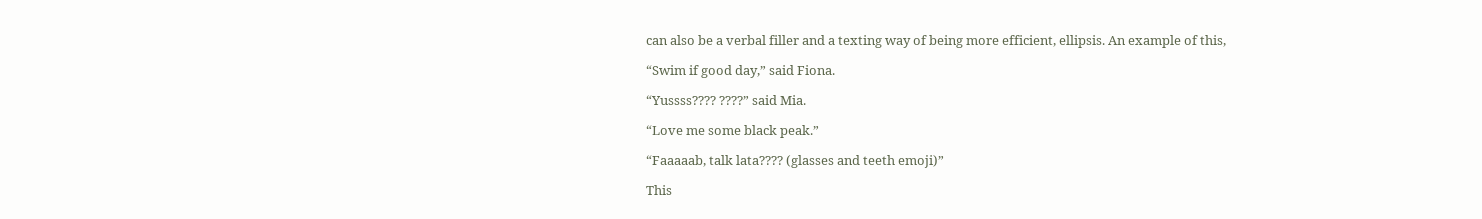can also be a verbal filler and a texting way of being more efficient, ellipsis. An example of this,

“Swim if good day,” said Fiona.

“Yussss???? ????” said Mia.

“Love me some black peak.”

“Faaaaab, talk lata???? (glasses and teeth emoji)”

This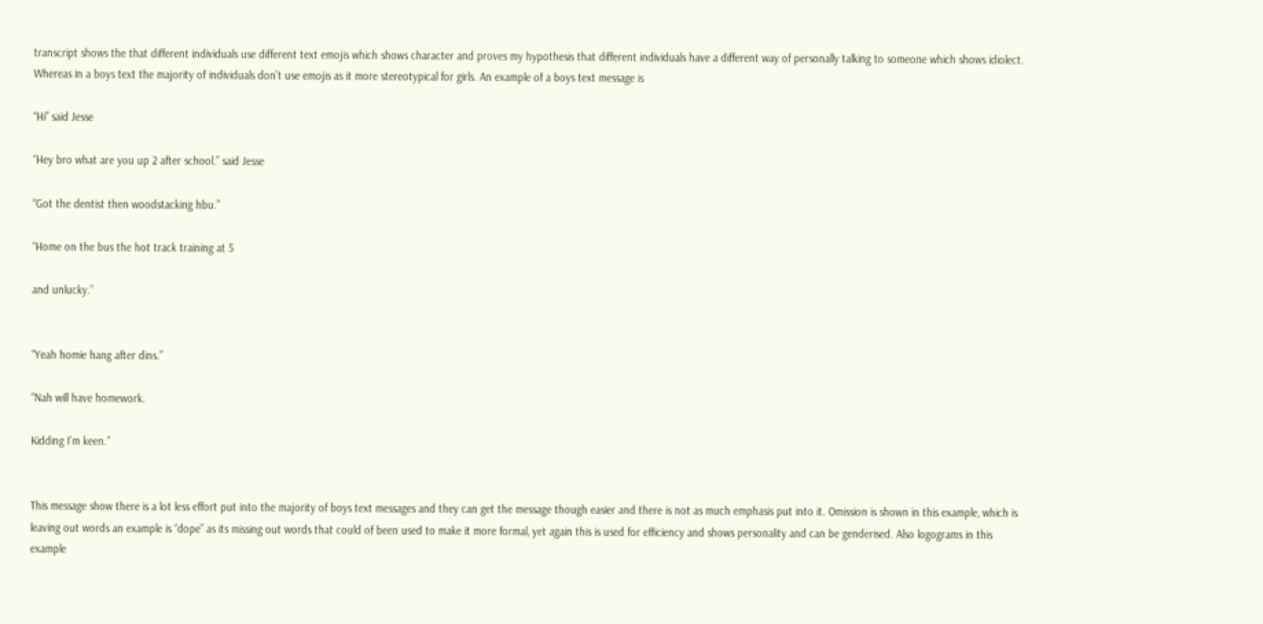transcript shows the that different individuals use different text emojis which shows character and proves my hypothesis that different individuals have a different way of personally talking to someone which shows idiolect. Whereas in a boys text the majority of individuals don’t use emojis as it more stereotypical for girls. An example of a boys text message is

“Hi” said Jesse

“Hey bro what are you up 2 after school.” said Jesse

“Got the dentist then woodstacking hbu.”

“Home on the bus the hot track training at 5

and unlucky.”


“Yeah homie hang after dins.”

“Nah will have homework.

Kidding I’m keen.”


This message show there is a lot less effort put into the majority of boys text messages and they can get the message though easier and there is not as much emphasis put into it. Omission is shown in this example, which is leaving out words an example is “dope” as its missing out words that could of been used to make it more formal, yet again this is used for efficiency and shows personality and can be genderised. Also logograms in this example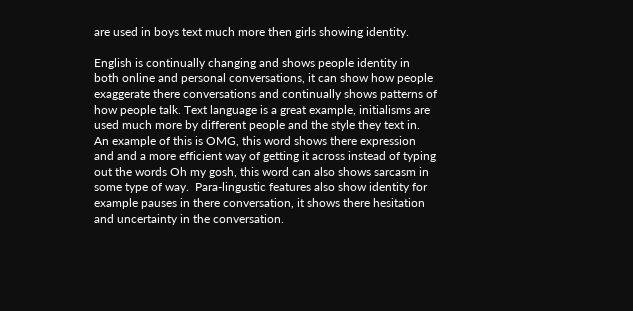are used in boys text much more then girls showing identity.

English is continually changing and shows people identity in both online and personal conversations, it can show how people exaggerate there conversations and continually shows patterns of how people talk. Text language is a great example, initialisms are used much more by different people and the style they text in. An example of this is OMG, this word shows there expression and and a more efficient way of getting it across instead of typing out the words Oh my gosh, this word can also shows sarcasm in some type of way.  Para-lingustic features also show identity for example pauses in there conversation, it shows there hesitation and uncertainty in the conversation.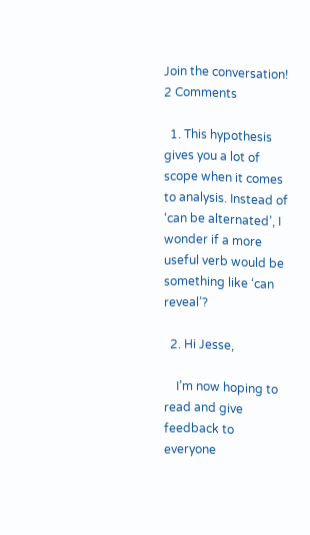Join the conversation! 2 Comments

  1. This hypothesis gives you a lot of scope when it comes to analysis. Instead of ‘can be alternated’, I wonder if a more useful verb would be something like ‘can reveal’?

  2. Hi Jesse,

    I’m now hoping to read and give feedback to everyone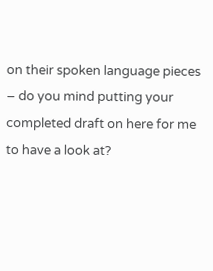on their spoken language pieces – do you mind putting your completed draft on here for me to have a look at?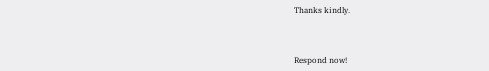Thanks kindly.



Respond now!